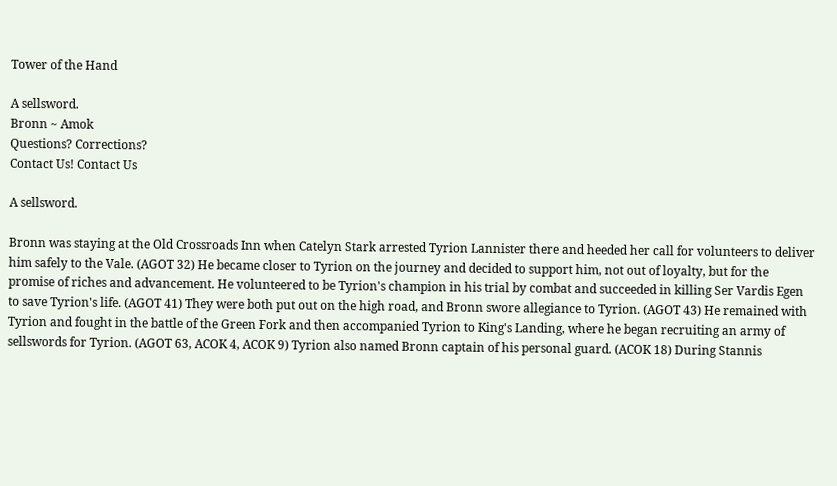Tower of the Hand

A sellsword.
Bronn ~ Amok
Questions? Corrections?
Contact Us! Contact Us

A sellsword.

Bronn was staying at the Old Crossroads Inn when Catelyn Stark arrested Tyrion Lannister there and heeded her call for volunteers to deliver him safely to the Vale. (AGOT 32) He became closer to Tyrion on the journey and decided to support him, not out of loyalty, but for the promise of riches and advancement. He volunteered to be Tyrion's champion in his trial by combat and succeeded in killing Ser Vardis Egen to save Tyrion's life. (AGOT 41) They were both put out on the high road, and Bronn swore allegiance to Tyrion. (AGOT 43) He remained with Tyrion and fought in the battle of the Green Fork and then accompanied Tyrion to King's Landing, where he began recruiting an army of sellswords for Tyrion. (AGOT 63, ACOK 4, ACOK 9) Tyrion also named Bronn captain of his personal guard. (ACOK 18) During Stannis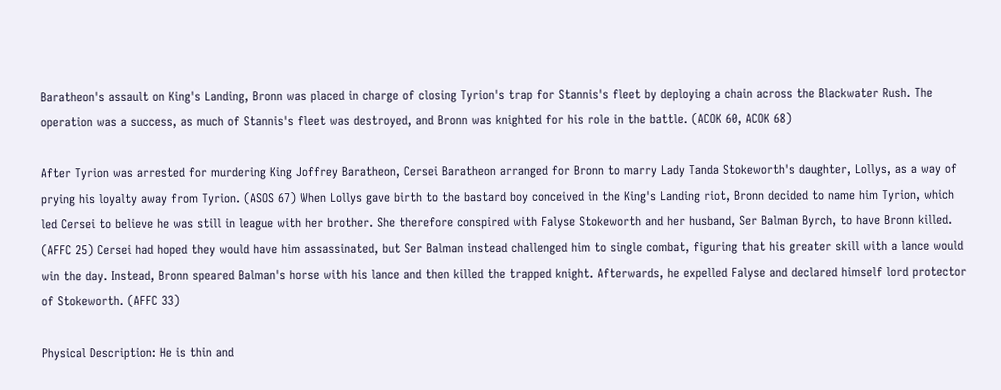Baratheon's assault on King's Landing, Bronn was placed in charge of closing Tyrion's trap for Stannis's fleet by deploying a chain across the Blackwater Rush. The operation was a success, as much of Stannis's fleet was destroyed, and Bronn was knighted for his role in the battle. (ACOK 60, ACOK 68)

After Tyrion was arrested for murdering King Joffrey Baratheon, Cersei Baratheon arranged for Bronn to marry Lady Tanda Stokeworth's daughter, Lollys, as a way of prying his loyalty away from Tyrion. (ASOS 67) When Lollys gave birth to the bastard boy conceived in the King's Landing riot, Bronn decided to name him Tyrion, which led Cersei to believe he was still in league with her brother. She therefore conspired with Falyse Stokeworth and her husband, Ser Balman Byrch, to have Bronn killed. (AFFC 25) Cersei had hoped they would have him assassinated, but Ser Balman instead challenged him to single combat, figuring that his greater skill with a lance would win the day. Instead, Bronn speared Balman's horse with his lance and then killed the trapped knight. Afterwards, he expelled Falyse and declared himself lord protector of Stokeworth. (AFFC 33)

Physical Description: He is thin and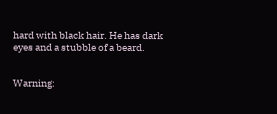hard with black hair. He has dark eyes and a stubble of a beard.


Warning: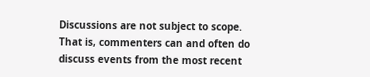Discussions are not subject to scope. That is, commenters can and often do discuss events from the most recent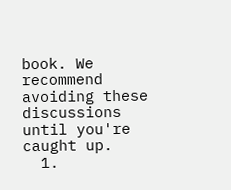book. We recommend avoiding these discussions until you're caught up.
  1.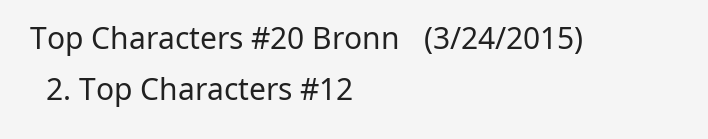Top Characters #20 Bronn   (3/24/2015)
  2. Top Characters #12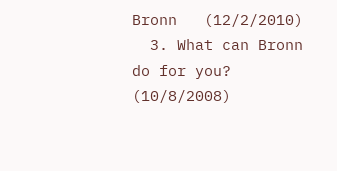Bronn   (12/2/2010)
  3. What can Bronn do for you?   (10/8/2008)